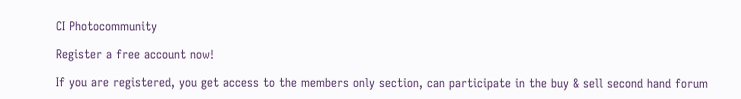CI Photocommunity

Register a free account now!

If you are registered, you get access to the members only section, can participate in the buy & sell second hand forum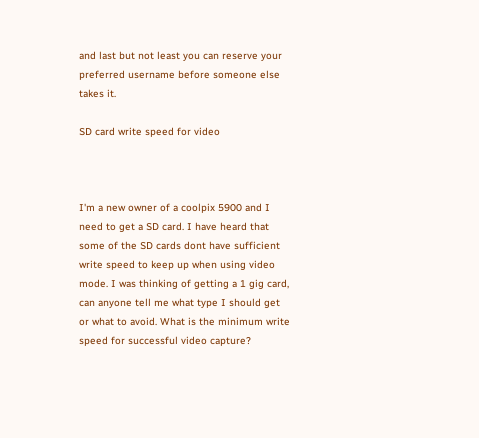and last but not least you can reserve your preferred username before someone else takes it.

SD card write speed for video



I'm a new owner of a coolpix 5900 and I need to get a SD card. I have heard that some of the SD cards dont have sufficient write speed to keep up when using video mode. I was thinking of getting a 1 gig card, can anyone tell me what type I should get or what to avoid. What is the minimum write speed for successful video capture?